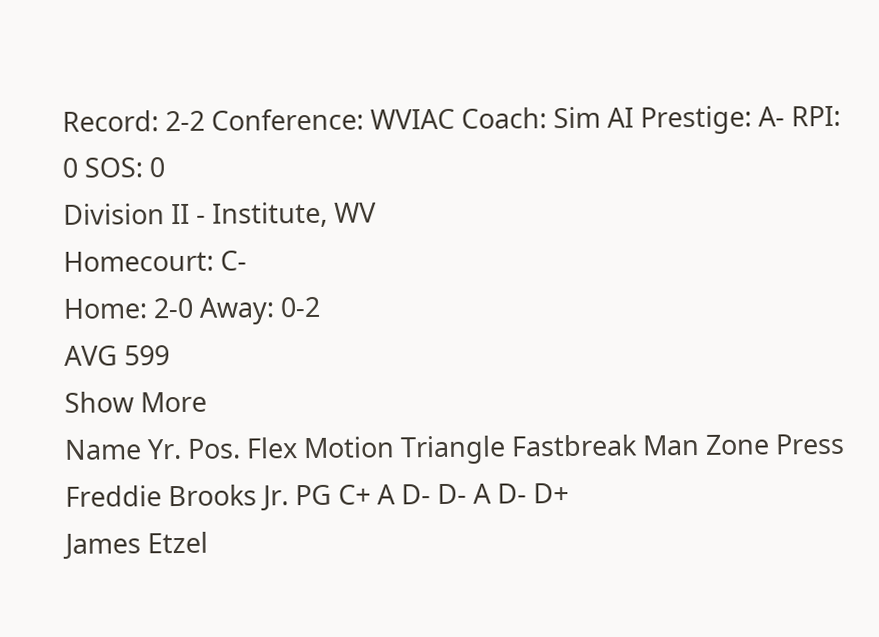Record: 2-2 Conference: WVIAC Coach: Sim AI Prestige: A- RPI: 0 SOS: 0
Division II - Institute, WV
Homecourt: C-
Home: 2-0 Away: 0-2
AVG 599
Show More
Name Yr. Pos. Flex Motion Triangle Fastbreak Man Zone Press
Freddie Brooks Jr. PG C+ A D- D- A D- D+
James Etzel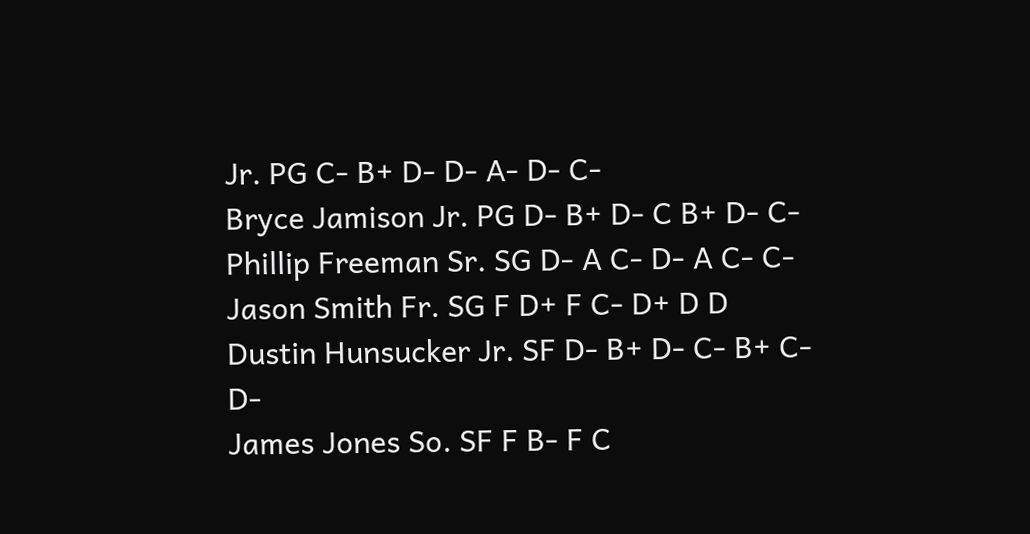Jr. PG C- B+ D- D- A- D- C-
Bryce Jamison Jr. PG D- B+ D- C B+ D- C-
Phillip Freeman Sr. SG D- A C- D- A C- C-
Jason Smith Fr. SG F D+ F C- D+ D D
Dustin Hunsucker Jr. SF D- B+ D- C- B+ C- D-
James Jones So. SF F B- F C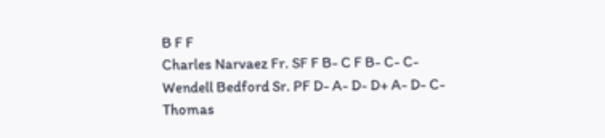B F F
Charles Narvaez Fr. SF F B- C F B- C- C-
Wendell Bedford Sr. PF D- A- D- D+ A- D- C-
Thomas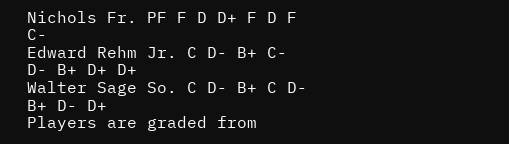Nichols Fr. PF F D D+ F D F C-
Edward Rehm Jr. C D- B+ C- D- B+ D+ D+
Walter Sage So. C D- B+ C D- B+ D- D+
Players are graded from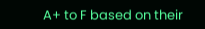A+ to F based on their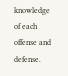knowledge of each offense and defense.